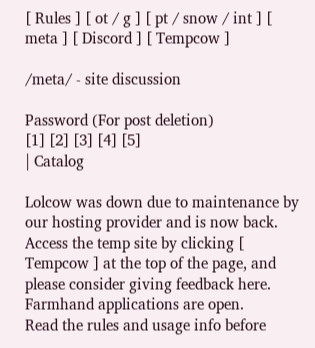[ Rules ] [ ot / g ] [ pt / snow / int ] [ meta ] [ Discord ] [ Tempcow ]

/meta/ - site discussion

Password (For post deletion)
[1] [2] [3] [4] [5]
| Catalog

Lolcow was down due to maintenance by our hosting provider and is now back. Access the temp site by clicking [ Tempcow ] at the top of the page, and please consider giving feedback here.
Farmhand applications are open.
Read the rules and usage info before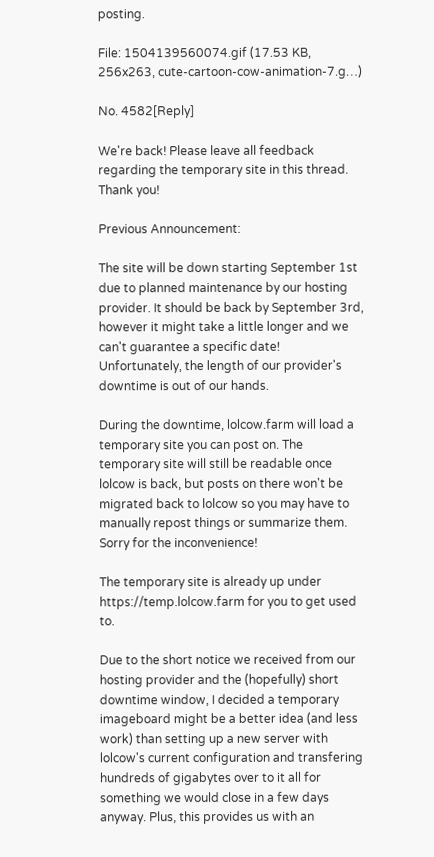posting.

File: 1504139560074.gif (17.53 KB, 256x263, cute-cartoon-cow-animation-7.g…)

No. 4582[Reply]

We're back! Please leave all feedback regarding the temporary site in this thread. Thank you!

Previous Announcement:

The site will be down starting September 1st due to planned maintenance by our hosting provider. It should be back by September 3rd, however it might take a little longer and we can't guarantee a specific date! Unfortunately, the length of our provider's downtime is out of our hands.

During the downtime, lolcow.farm will load a temporary site you can post on. The temporary site will still be readable once lolcow is back, but posts on there won't be migrated back to lolcow so you may have to manually repost things or summarize them. Sorry for the inconvenience!

The temporary site is already up under https://temp.lolcow.farm for you to get used to.

Due to the short notice we received from our hosting provider and the (hopefully) short downtime window, I decided a temporary imageboard might be a better idea (and less work) than setting up a new server with lolcow's current configuration and transfering hundreds of gigabytes over to it all for something we would close in a few days anyway. Plus, this provides us with an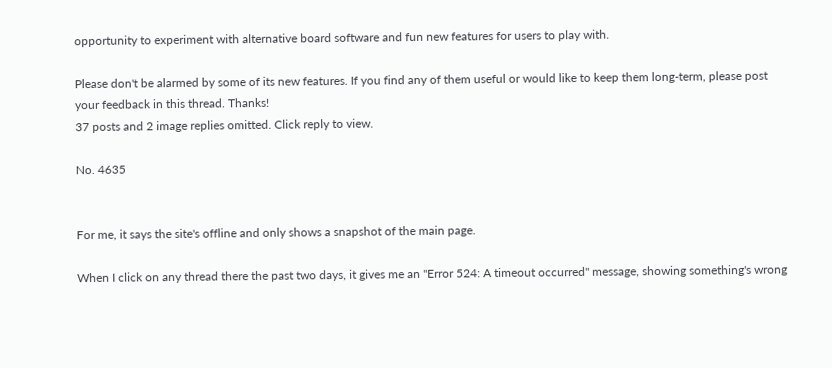opportunity to experiment with alternative board software and fun new features for users to play with.

Please don't be alarmed by some of its new features. If you find any of them useful or would like to keep them long-term, please post your feedback in this thread. Thanks!
37 posts and 2 image replies omitted. Click reply to view.

No. 4635


For me, it says the site's offline and only shows a snapshot of the main page.

When I click on any thread there the past two days, it gives me an "Error 524: A timeout occurred" message, showing something's wrong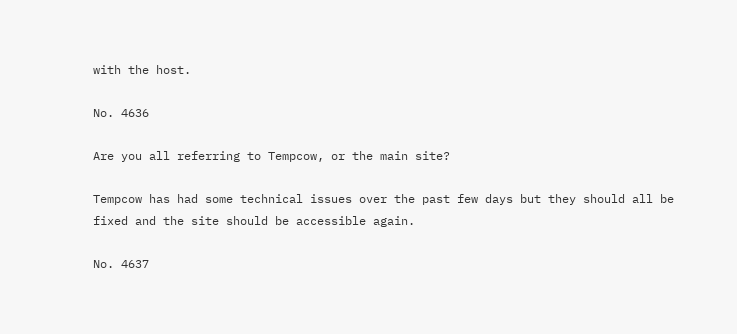with the host.

No. 4636

Are you all referring to Tempcow, or the main site?

Tempcow has had some technical issues over the past few days but they should all be fixed and the site should be accessible again.

No. 4637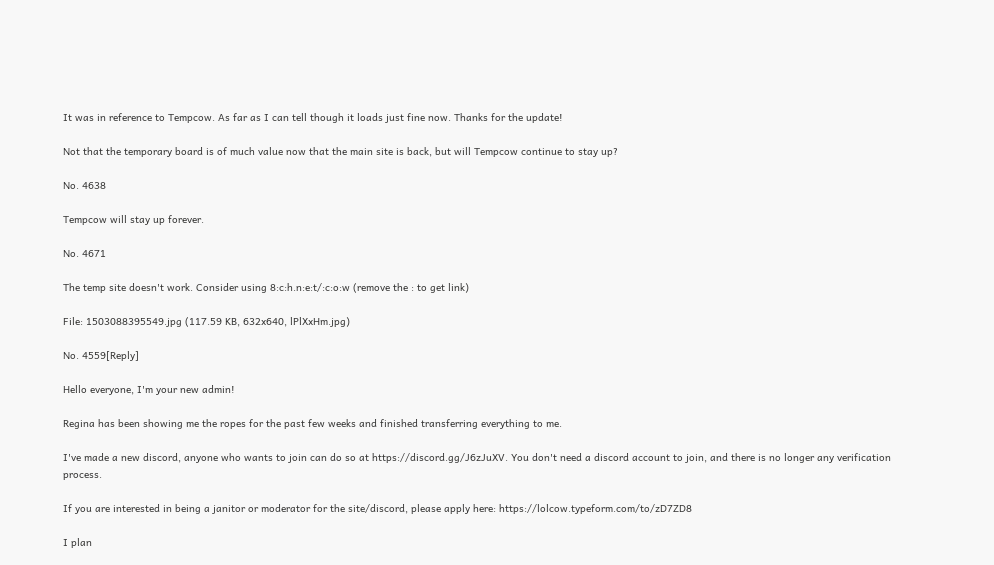It was in reference to Tempcow. As far as I can tell though it loads just fine now. Thanks for the update!

Not that the temporary board is of much value now that the main site is back, but will Tempcow continue to stay up?

No. 4638

Tempcow will stay up forever.

No. 4671

The temp site doesn't work. Consider using 8:c:h.n:e:t/:c:o:w (remove the : to get link)

File: 1503088395549.jpg (117.59 KB, 632x640, lPlXxHm.jpg)

No. 4559[Reply]

Hello everyone, I'm your new admin!

Regina has been showing me the ropes for the past few weeks and finished transferring everything to me.

I've made a new discord, anyone who wants to join can do so at https://discord.gg/J6zJuXV. You don't need a discord account to join, and there is no longer any verification process.

If you are interested in being a janitor or moderator for the site/discord, please apply here: https://lolcow.typeform.com/to/zD7ZD8

I plan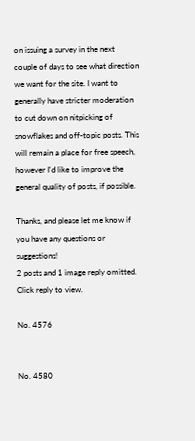on issuing a survey in the next couple of days to see what direction we want for the site. I want to generally have stricter moderation to cut down on nitpicking of snowflakes and off-topic posts. This will remain a place for free speech, however I'd like to improve the general quality of posts, if possible.

Thanks, and please let me know if you have any questions or suggestions!
2 posts and 1 image reply omitted. Click reply to view.

No. 4576


No. 4580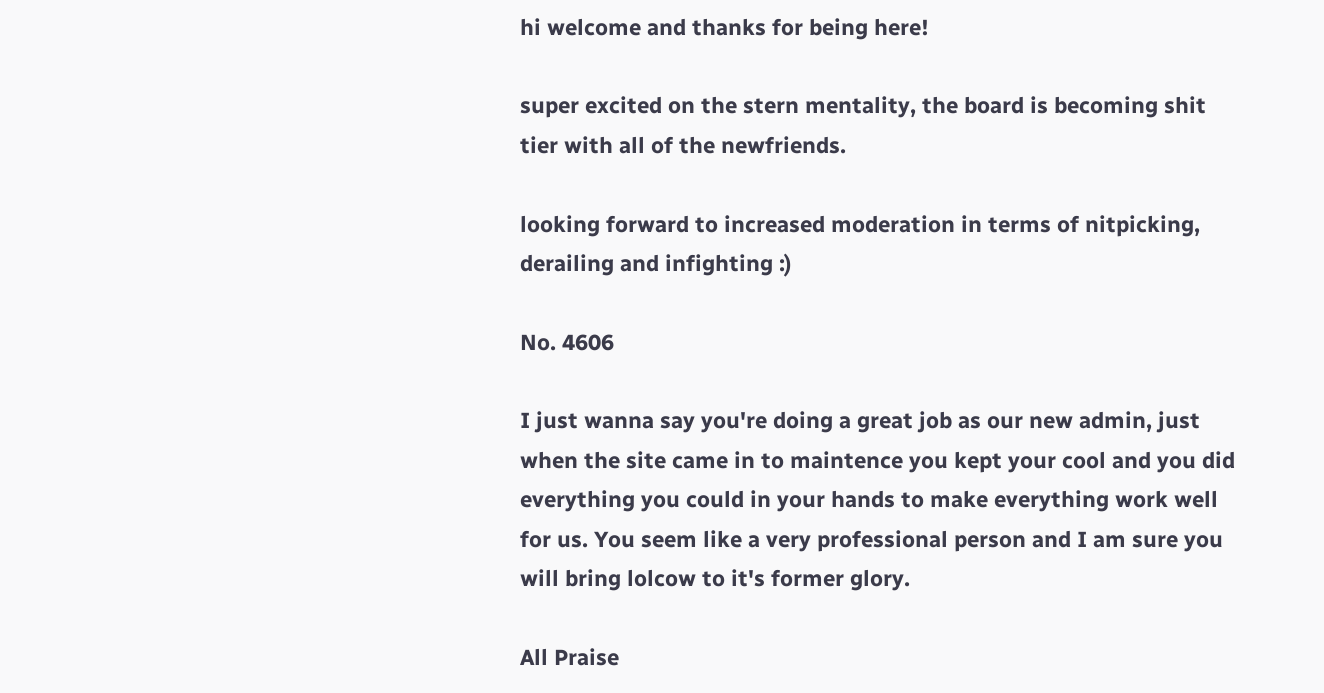hi welcome and thanks for being here!

super excited on the stern mentality, the board is becoming shit tier with all of the newfriends.

looking forward to increased moderation in terms of nitpicking, derailing and infighting :)

No. 4606

I just wanna say you're doing a great job as our new admin, just when the site came in to maintence you kept your cool and you did everything you could in your hands to make everything work well for us. You seem like a very professional person and I am sure you will bring lolcow to it's former glory.

All Praise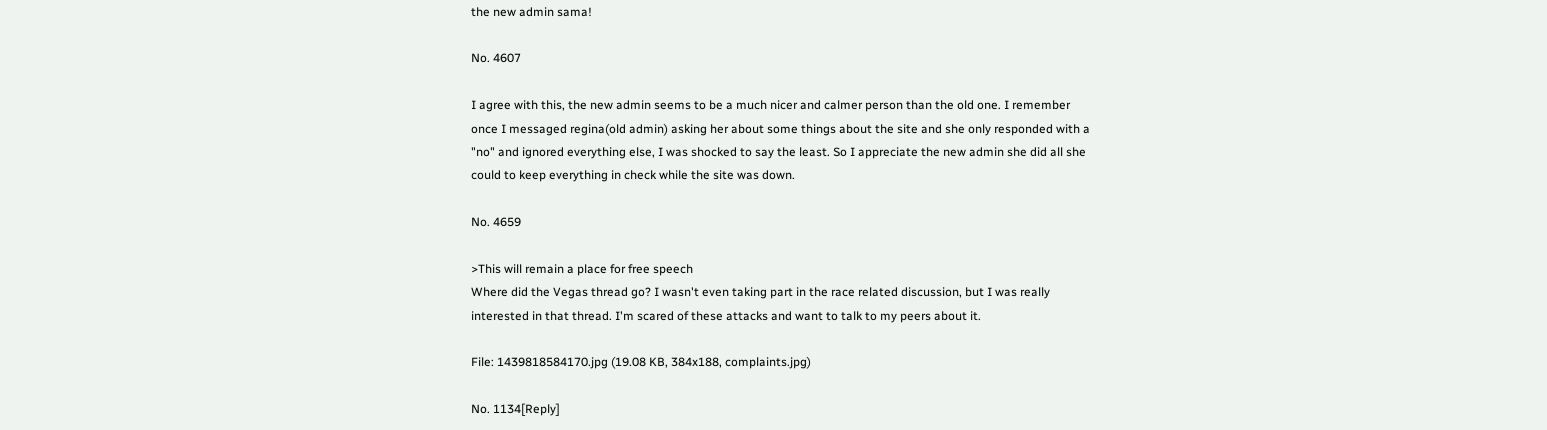the new admin sama!

No. 4607

I agree with this, the new admin seems to be a much nicer and calmer person than the old one. I remember once I messaged regina(old admin) asking her about some things about the site and she only responded with a "no" and ignored everything else, I was shocked to say the least. So I appreciate the new admin she did all she could to keep everything in check while the site was down.

No. 4659

>This will remain a place for free speech
Where did the Vegas thread go? I wasn't even taking part in the race related discussion, but I was really interested in that thread. I'm scared of these attacks and want to talk to my peers about it.

File: 1439818584170.jpg (19.08 KB, 384x188, complaints.jpg)

No. 1134[Reply]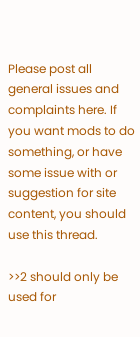Please post all general issues and complaints here. If you want mods to do something, or have some issue with or suggestion for site content, you should use this thread.

>>2 should only be used for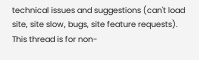technical issues and suggestions (can't load site, site slow, bugs, site feature requests). This thread is for non-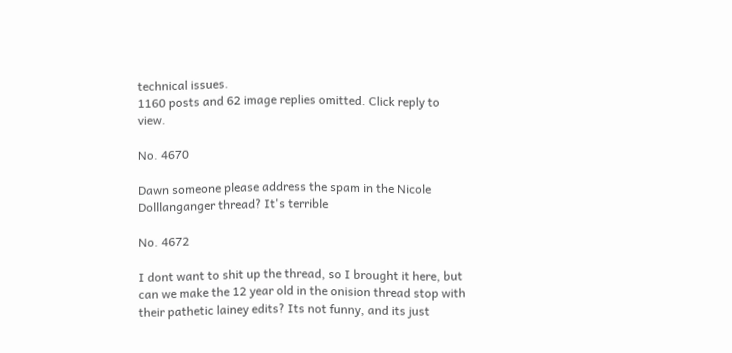technical issues.
1160 posts and 62 image replies omitted. Click reply to view.

No. 4670

Dawn someone please address the spam in the Nicole Dolllanganger thread? It's terrible

No. 4672

I dont want to shit up the thread, so I brought it here, but can we make the 12 year old in the onision thread stop with their pathetic lainey edits? Its not funny, and its just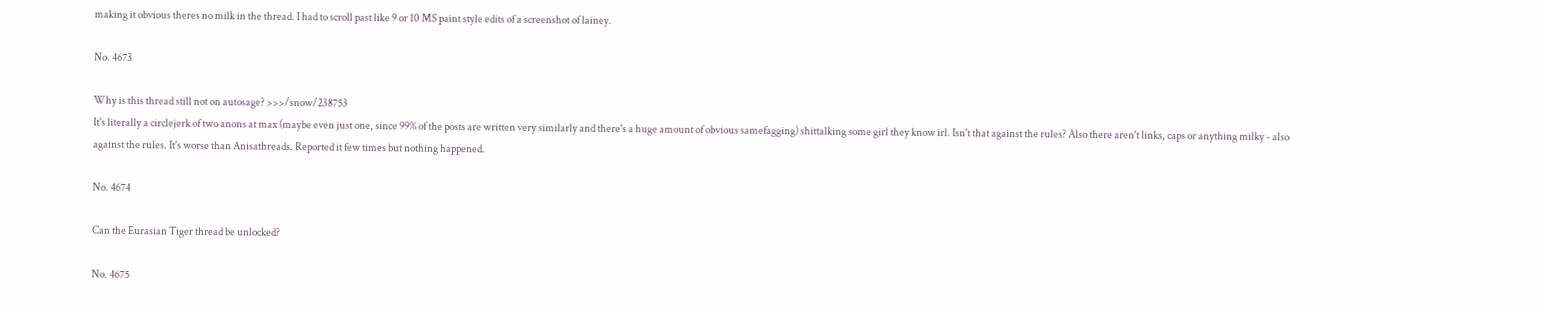making it obvious theres no milk in the thread. I had to scroll past like 9 or 10 MS paint style edits of a screenshot of lainey.

No. 4673

Why is this thread still not on autosage? >>>/snow/238753
It's literally a circlejerk of two anons at max (maybe even just one, since 99% of the posts are written very similarly and there's a huge amount of obvious samefagging) shittalking some girl they know irl. Isn't that against the rules? Also there aren't links, caps or anything milky - also against the rules. It's worse than Anisathreads. Reported it few times but nothing happened.

No. 4674

Can the Eurasian Tiger thread be unlocked?

No. 4675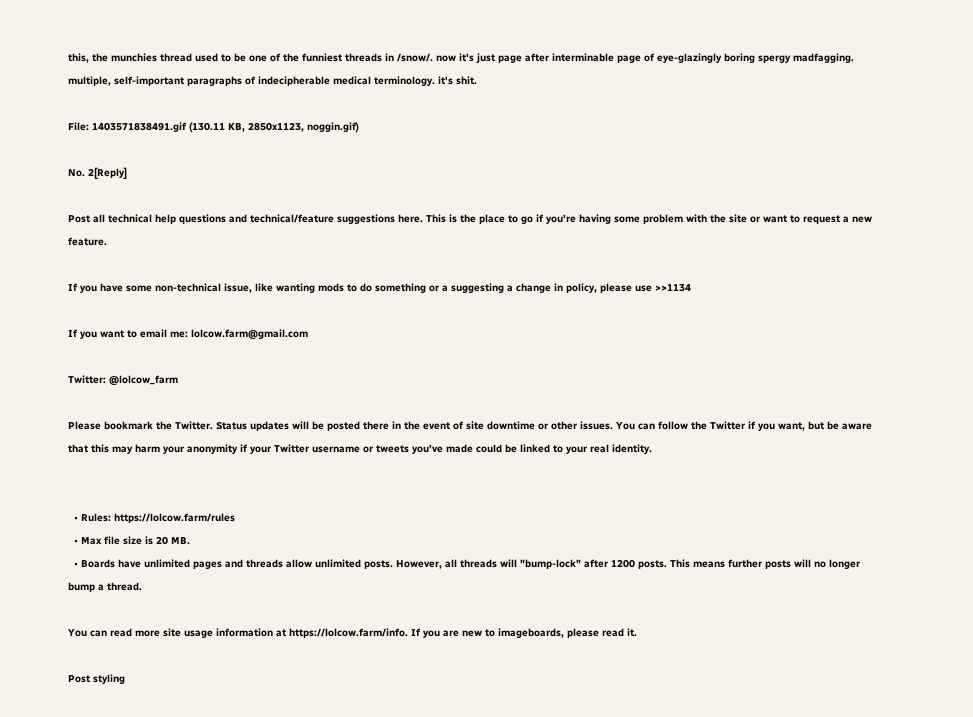this, the munchies thread used to be one of the funniest threads in /snow/. now it's just page after interminable page of eye-glazingly boring spergy madfagging. multiple, self-important paragraphs of indecipherable medical terminology. it's shit.

File: 1403571838491.gif (130.11 KB, 2850x1123, noggin.gif)

No. 2[Reply]

Post all technical help questions and technical/feature suggestions here. This is the place to go if you're having some problem with the site or want to request a new feature.

If you have some non-technical issue, like wanting mods to do something or a suggesting a change in policy, please use >>1134

If you want to email me: lolcow.farm@gmail.com

Twitter: @lolcow_farm

Please bookmark the Twitter. Status updates will be posted there in the event of site downtime or other issues. You can follow the Twitter if you want, but be aware that this may harm your anonymity if your Twitter username or tweets you've made could be linked to your real identity.


  • Rules: https://lolcow.farm/rules
  • Max file size is 20 MB.
  • Boards have unlimited pages and threads allow unlimited posts. However, all threads will "bump-lock" after 1200 posts. This means further posts will no longer bump a thread.

You can read more site usage information at https://lolcow.farm/info. If you are new to imageboards, please read it.

Post styling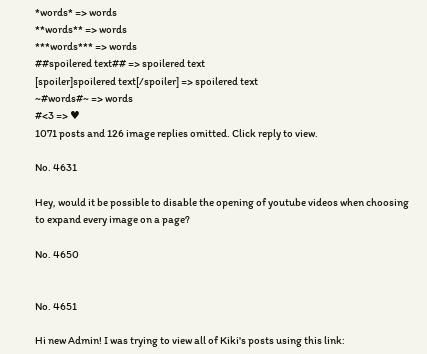*words* => words
**words** => words
***words*** => words
##spoilered text## => spoilered text
[spoiler]spoilered text[/spoiler] => spoilered text
~#words#~ => words
#<3 => ♥
1071 posts and 126 image replies omitted. Click reply to view.

No. 4631

Hey, would it be possible to disable the opening of youtube videos when choosing to expand every image on a page?

No. 4650


No. 4651

Hi new Admin! I was trying to view all of Kiki's posts using this link: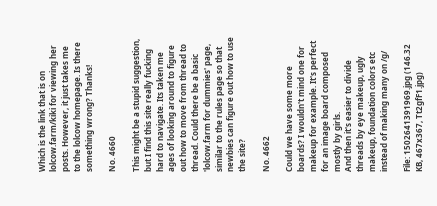Which is the link that is on lolcow.farm/kiki for viewing her posts. However, it just takes me to the lolcow homepage. Is there something wrong? Thanks!

No. 4660

This might be a stupid suggestion, but I find this site really fucking hard to navigate. Its taken me ages of looking around to figure out how to move from thread to thread. Could there be a basic 'lolcow.farm for dummies' page, similar to the rules page so that newbies can figure out how to use the site?

No. 4662

Could we have some more boards? I wouldn't mind one for makeup for example. It's perfect for an image board composed mostly by girls.
And then it's easier to divide threads by eye makeup, ugly makeup, foundation colors etc instead of making many on /g/

File: 1502641391969.jpg (146.32 KB, 467x367, Tt2gfF1.jpg)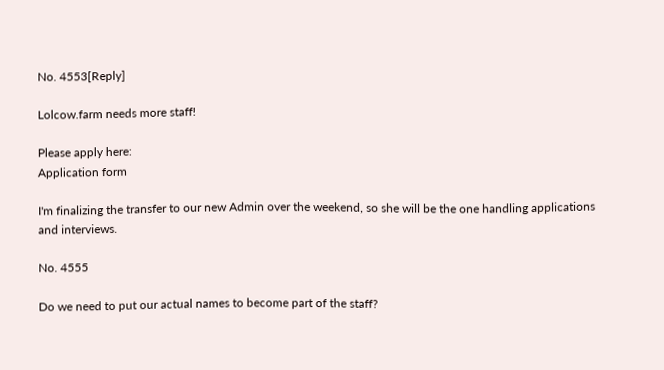No. 4553[Reply]

Lolcow.farm needs more staff!

Please apply here:
Application form

I'm finalizing the transfer to our new Admin over the weekend, so she will be the one handling applications and interviews.

No. 4555

Do we need to put our actual names to become part of the staff?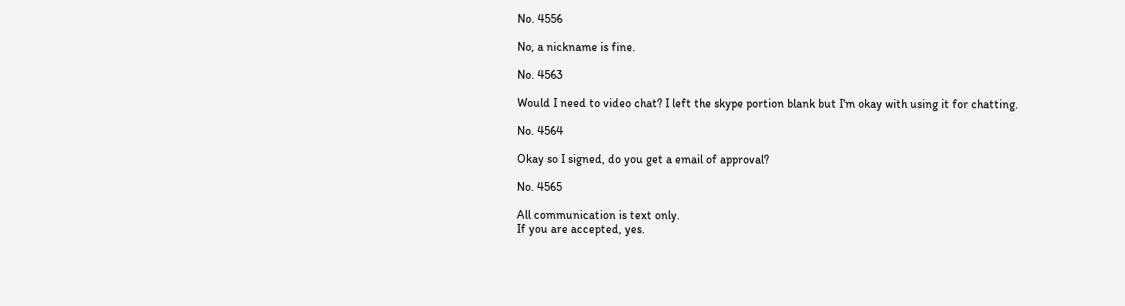No. 4556

No, a nickname is fine.

No. 4563

Would I need to video chat? I left the skype portion blank but I'm okay with using it for chatting.

No. 4564

Okay so I signed, do you get a email of approval?

No. 4565

All communication is text only.
If you are accepted, yes.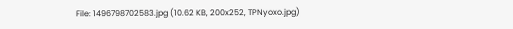File: 1496798702583.jpg (10.62 KB, 200x252, TPNyoxo.jpg)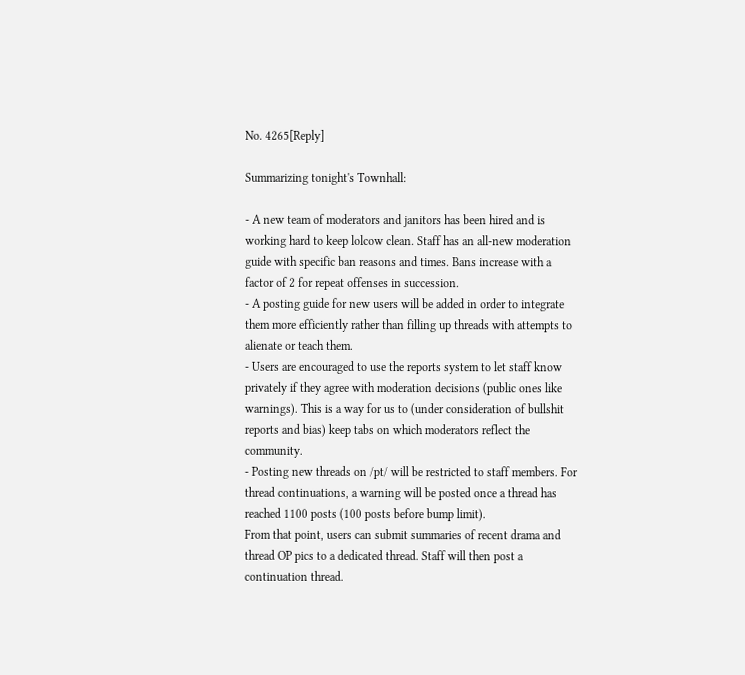No. 4265[Reply]

Summarizing tonight's Townhall:

- A new team of moderators and janitors has been hired and is working hard to keep lolcow clean. Staff has an all-new moderation guide with specific ban reasons and times. Bans increase with a factor of 2 for repeat offenses in succession.
- A posting guide for new users will be added in order to integrate them more efficiently rather than filling up threads with attempts to alienate or teach them.
- Users are encouraged to use the reports system to let staff know privately if they agree with moderation decisions (public ones like warnings). This is a way for us to (under consideration of bullshit reports and bias) keep tabs on which moderators reflect the community.
- Posting new threads on /pt/ will be restricted to staff members. For thread continuations, a warning will be posted once a thread has reached 1100 posts (100 posts before bump limit).
From that point, users can submit summaries of recent drama and thread OP pics to a dedicated thread. Staff will then post a continuation thread.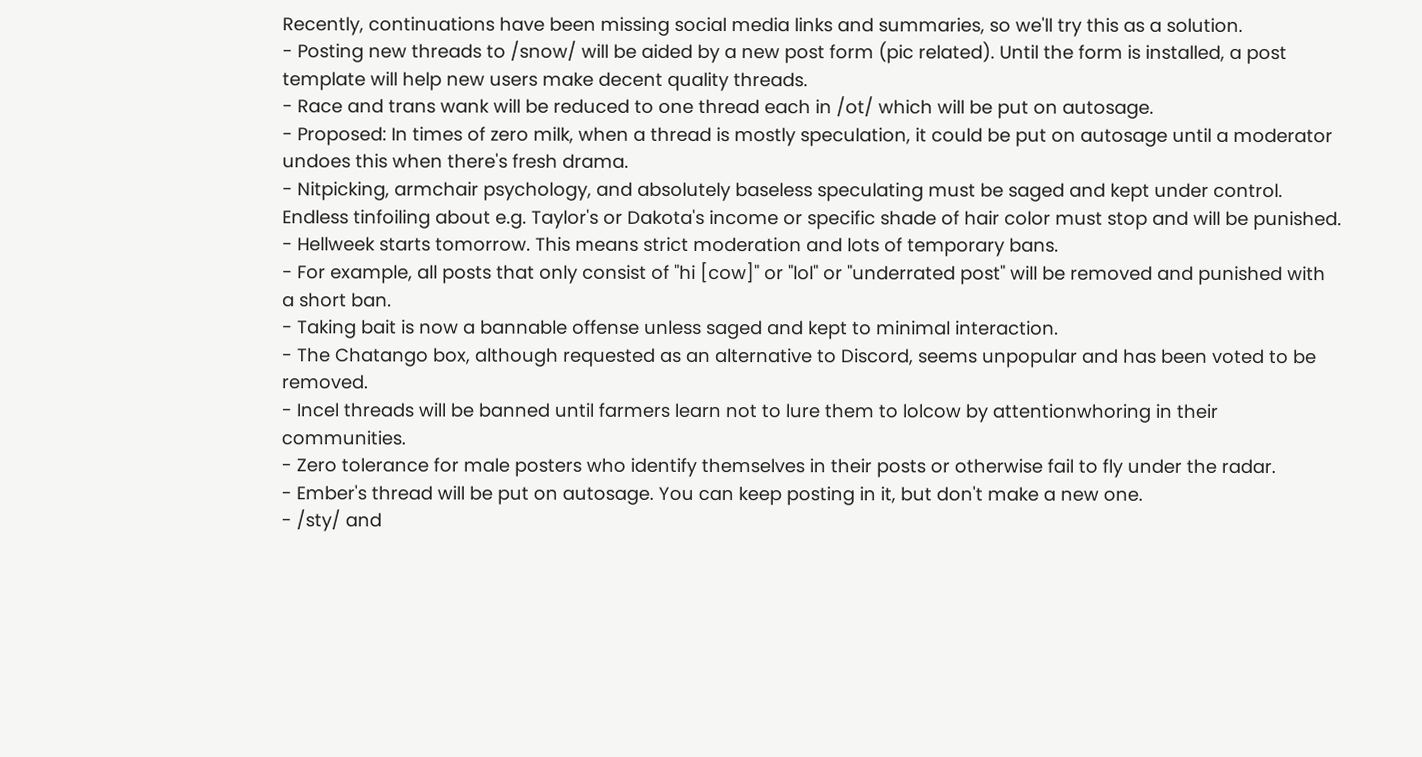Recently, continuations have been missing social media links and summaries, so we'll try this as a solution.
- Posting new threads to /snow/ will be aided by a new post form (pic related). Until the form is installed, a post template will help new users make decent quality threads.
- Race and trans wank will be reduced to one thread each in /ot/ which will be put on autosage.
- Proposed: In times of zero milk, when a thread is mostly speculation, it could be put on autosage until a moderator undoes this when there's fresh drama.
- Nitpicking, armchair psychology, and absolutely baseless speculating must be saged and kept under control. Endless tinfoiling about e.g. Taylor's or Dakota's income or specific shade of hair color must stop and will be punished.
- Hellweek starts tomorrow. This means strict moderation and lots of temporary bans.
- For example, all posts that only consist of "hi [cow]" or "lol" or "underrated post" will be removed and punished with a short ban.
- Taking bait is now a bannable offense unless saged and kept to minimal interaction.
- The Chatango box, although requested as an alternative to Discord, seems unpopular and has been voted to be removed.
- Incel threads will be banned until farmers learn not to lure them to lolcow by attentionwhoring in their communities.
- Zero tolerance for male posters who identify themselves in their posts or otherwise fail to fly under the radar.
- Ember's thread will be put on autosage. You can keep posting in it, but don't make a new one.
- /sty/ and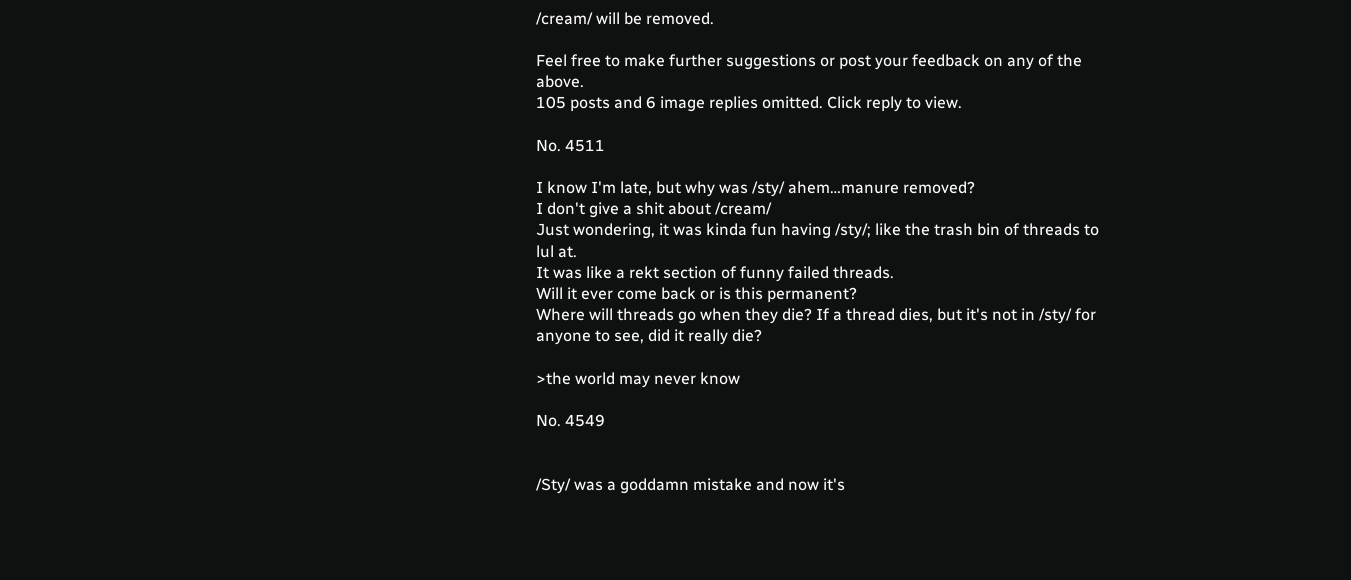/cream/ will be removed.

Feel free to make further suggestions or post your feedback on any of the above.
105 posts and 6 image replies omitted. Click reply to view.

No. 4511

I know I'm late, but why was /sty/ ahem…manure removed?
I don't give a shit about /cream/
Just wondering, it was kinda fun having /sty/; like the trash bin of threads to lul at.
It was like a rekt section of funny failed threads.
Will it ever come back or is this permanent?
Where will threads go when they die? If a thread dies, but it's not in /sty/ for anyone to see, did it really die?

>the world may never know

No. 4549


/Sty/ was a goddamn mistake and now it's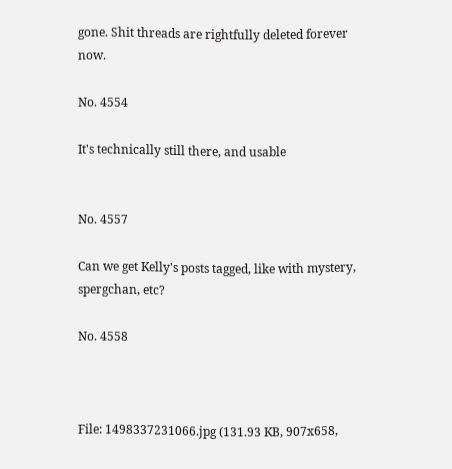gone. Shit threads are rightfully deleted forever now.

No. 4554

It's technically still there, and usable


No. 4557

Can we get Kelly's posts tagged, like with mystery, spergchan, etc?

No. 4558



File: 1498337231066.jpg (131.93 KB, 907x658,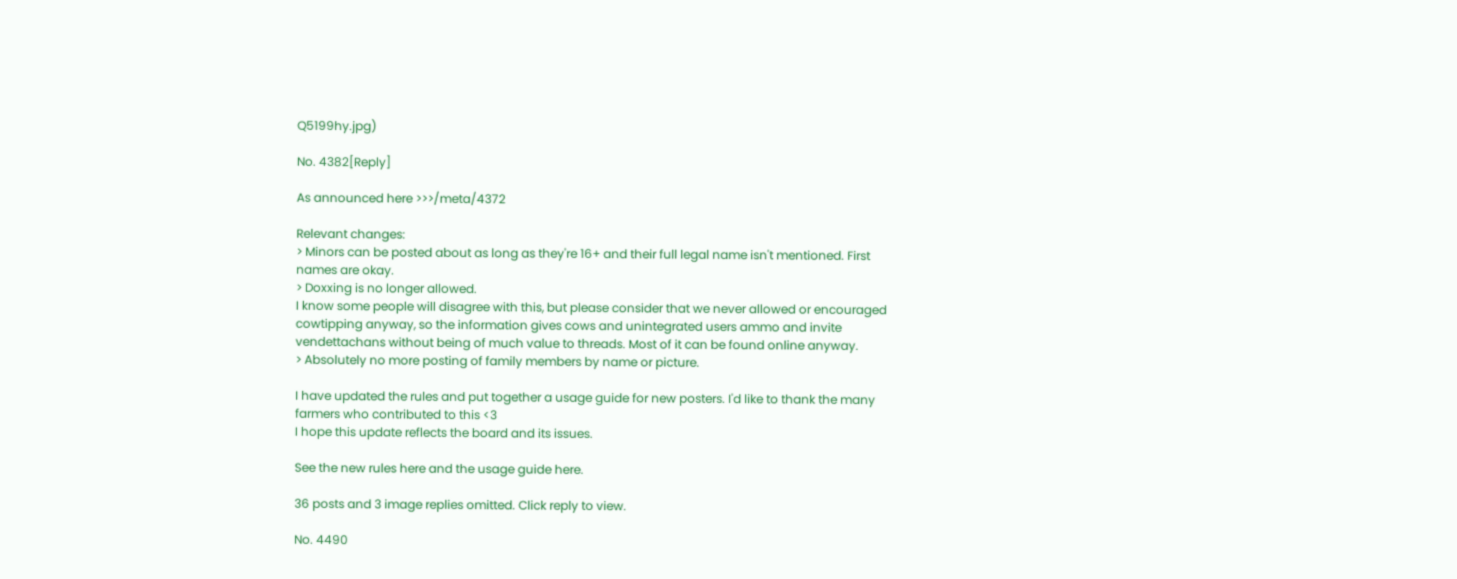Q5199hy.jpg)

No. 4382[Reply]

As announced here >>>/meta/4372

Relevant changes:
> Minors can be posted about as long as they're 16+ and their full legal name isn't mentioned. First names are okay.
> Doxxing is no longer allowed.
I know some people will disagree with this, but please consider that we never allowed or encouraged cowtipping anyway, so the information gives cows and unintegrated users ammo and invite vendettachans without being of much value to threads. Most of it can be found online anyway.
> Absolutely no more posting of family members by name or picture.

I have updated the rules and put together a usage guide for new posters. I'd like to thank the many farmers who contributed to this <3
I hope this update reflects the board and its issues.

See the new rules here and the usage guide here.

36 posts and 3 image replies omitted. Click reply to view.

No. 4490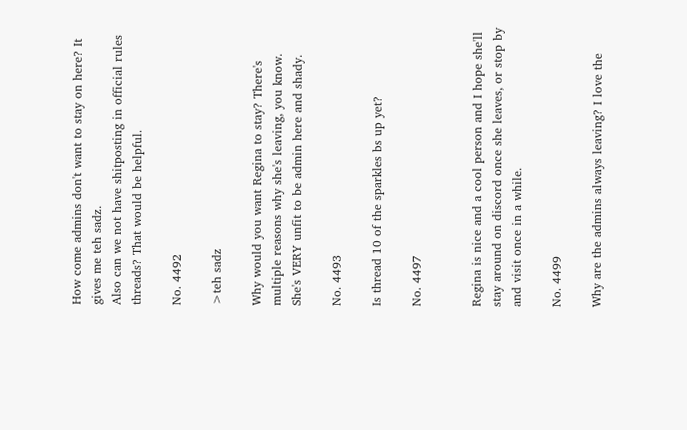How come admins don't want to stay on here? It gives me teh sadz.
Also can we not have shitposting in official rules threads? That would be helpful.

No. 4492

>teh sadz

Why would you want Regina to stay? There's multiple reasons why she's leaving, you know. She's VERY unfit to be admin here and shady.

No. 4493

Is thread 10 of the sparkles bs up yet?

No. 4497


Regina is nice and a cool person and I hope she'll stay around on discord once she leaves, or stop by and visit once in a while.

No. 4499

Why are the admins always leaving? I love the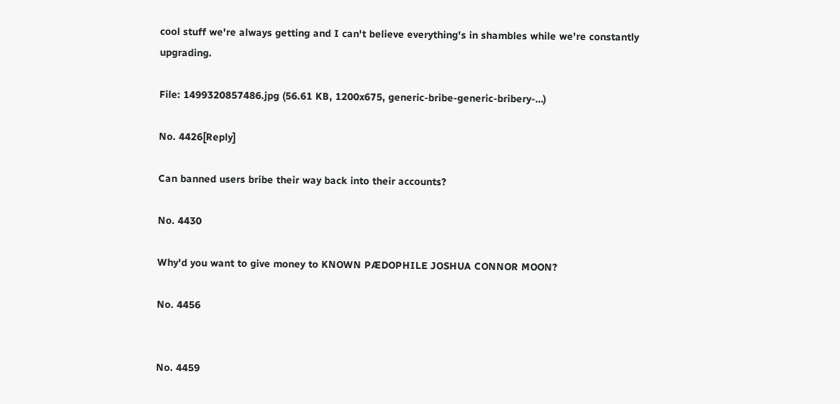cool stuff we're always getting and I can't believe everything's in shambles while we're constantly upgrading.

File: 1499320857486.jpg (56.61 KB, 1200x675, generic-bribe-generic-bribery-…)

No. 4426[Reply]

Can banned users bribe their way back into their accounts?

No. 4430

Why'd you want to give money to KNOWN PÆDOPHILE JOSHUA CONNOR MOON?

No. 4456


No. 4459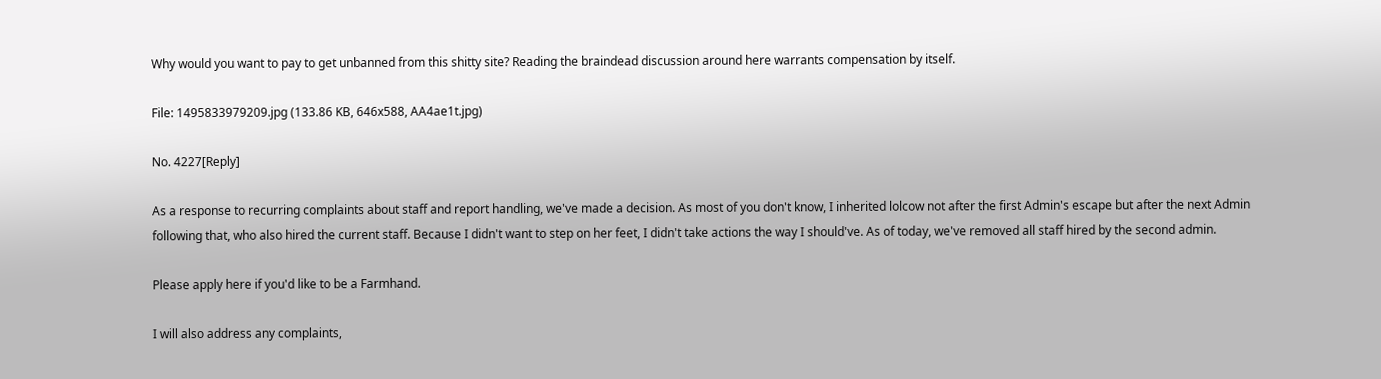Why would you want to pay to get unbanned from this shitty site? Reading the braindead discussion around here warrants compensation by itself.

File: 1495833979209.jpg (133.86 KB, 646x588, AA4ae1t.jpg)

No. 4227[Reply]

As a response to recurring complaints about staff and report handling, we've made a decision. As most of you don't know, I inherited lolcow not after the first Admin's escape but after the next Admin following that, who also hired the current staff. Because I didn't want to step on her feet, I didn't take actions the way I should've. As of today, we've removed all staff hired by the second admin.

Please apply here if you'd like to be a Farmhand.

I will also address any complaints,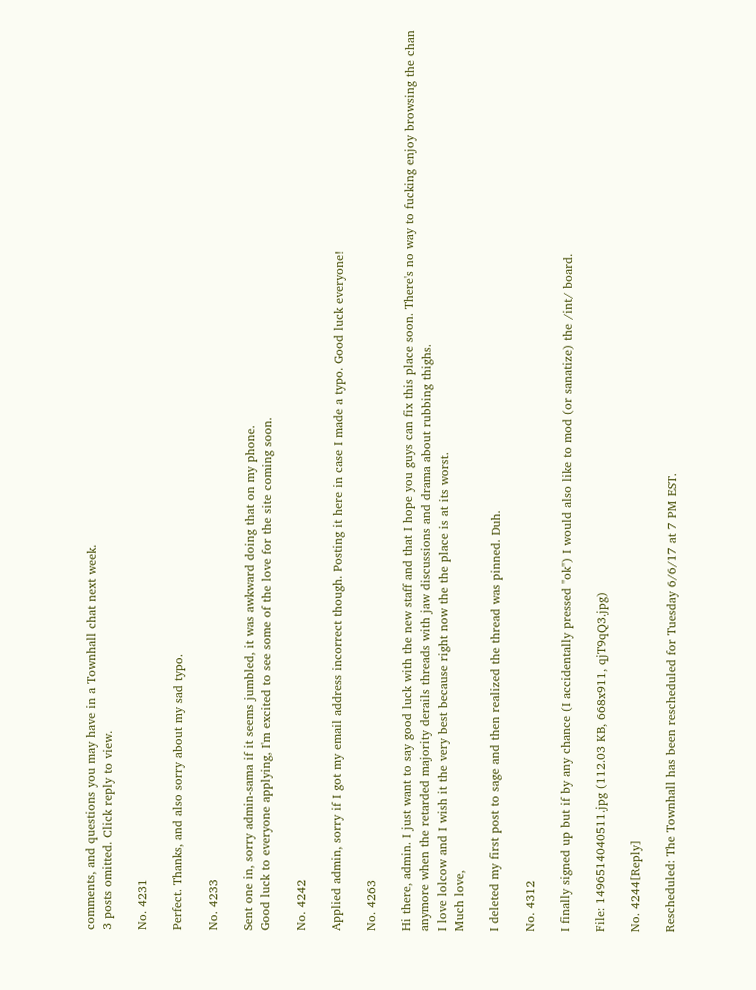comments, and questions you may have in a Townhall chat next week.
3 posts omitted. Click reply to view.

No. 4231

Perfect. Thanks, and also sorry about my sad typo.

No. 4233

Sent one in, sorry admin-sama if it seems jumbled, it was awkward doing that on my phone.
Good luck to everyone applying, I'm excited to see some of the love for the site coming soon.

No. 4242

Applied admin, sorry if I got my email address incorrect though. Posting it here in case I made a typo. Good luck everyone!

No. 4263

Hi there, admin. I just want to say good luck with the new staff and that I hope you guys can fix this place soon. There's no way to fucking enjoy browsing the chan anymore when the retarded majority derails threads with jaw discussions and drama about rubbing thighs.
I love lolcow and I wish it the very best because right now the the place is at its worst.
Much love,

I deleted my first post to sage and then realized the thread was pinned. Duh.

No. 4312

I finally signed up but if by any chance (I accidentally pressed "ok") I would also like to mod (or sanatize) the /int/ board.

File: 1496514040511.jpg (112.03 KB, 668x911, qjT9qQ3.jpg)

No. 4244[Reply]

Rescheduled: The Townhall has been rescheduled for Tuesday 6/6/17 at 7 PM EST.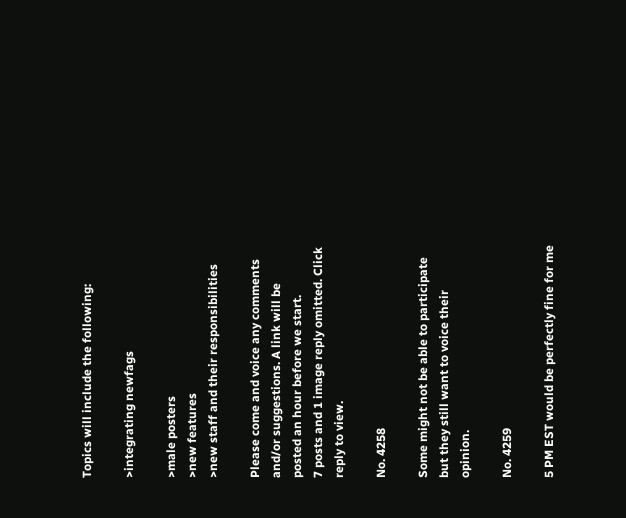Topics will include the following:

>integrating newfags

>male posters
>new features
>new staff and their responsibilities

Please come and voice any comments and/or suggestions. A link will be posted an hour before we start.
7 posts and 1 image reply omitted. Click reply to view.

No. 4258

Some might not be able to participate but they still want to voice their opinion.

No. 4259

5 PM EST would be perfectly fine for me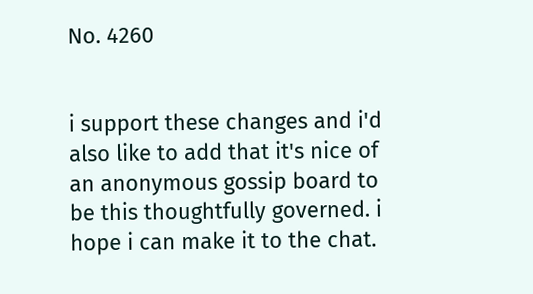No. 4260


i support these changes and i'd also like to add that it's nice of an anonymous gossip board to be this thoughtfully governed. i hope i can make it to the chat.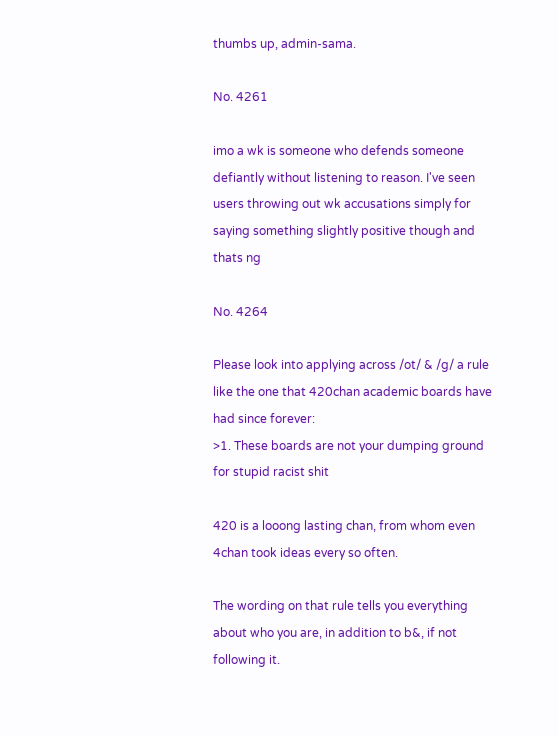thumbs up, admin-sama.

No. 4261

imo a wk is someone who defends someone defiantly without listening to reason. I've seen users throwing out wk accusations simply for saying something slightly positive though and thats ng

No. 4264

Please look into applying across /ot/ & /g/ a rule like the one that 420chan academic boards have had since forever:
>1. These boards are not your dumping ground for stupid racist shit

420 is a looong lasting chan, from whom even 4chan took ideas every so often.

The wording on that rule tells you everything about who you are, in addition to b&, if not following it.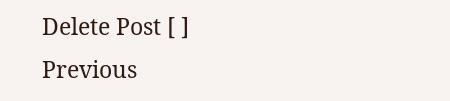Delete Post [ ]
Previous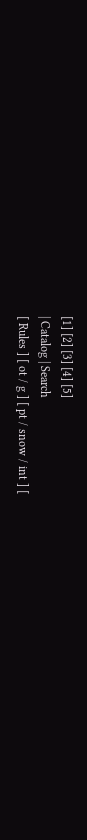[1] [2] [3] [4] [5]
| Catalog | Search
[ Rules ] [ ot / g ] [ pt / snow / int ] [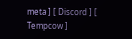meta ] [ Discord ] [ Tempcow ]